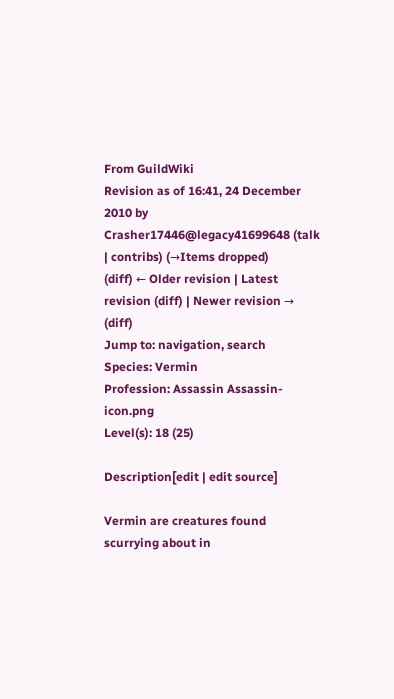From GuildWiki
Revision as of 16:41, 24 December 2010 by Crasher17446@legacy41699648 (talk | contribs) (→Items dropped)
(diff) ← Older revision | Latest revision (diff) | Newer revision → (diff)
Jump to: navigation, search
Species: Vermin
Profession: Assassin Assassin-icon.png
Level(s): 18 (25)

Description[edit | edit source]

Vermin are creatures found scurrying about in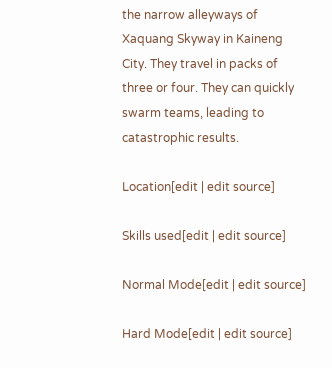the narrow alleyways of Xaquang Skyway in Kaineng City. They travel in packs of three or four. They can quickly swarm teams, leading to catastrophic results.

Location[edit | edit source]

Skills used[edit | edit source]

Normal Mode[edit | edit source]

Hard Mode[edit | edit source]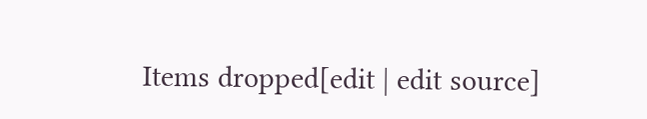Items dropped[edit | edit source]